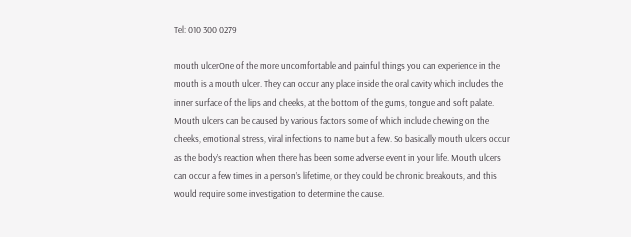Tel: 010 300 0279

mouth ulcerOne of the more uncomfortable and painful things you can experience in the mouth is a mouth ulcer. They can occur any place inside the oral cavity which includes the inner surface of the lips and cheeks, at the bottom of the gums, tongue and soft palate. Mouth ulcers can be caused by various factors some of which include chewing on the cheeks, emotional stress, viral infections to name but a few. So basically mouth ulcers occur as the body’s reaction when there has been some adverse event in your life. Mouth ulcers can occur a few times in a person’s lifetime, or they could be chronic breakouts, and this would require some investigation to determine the cause.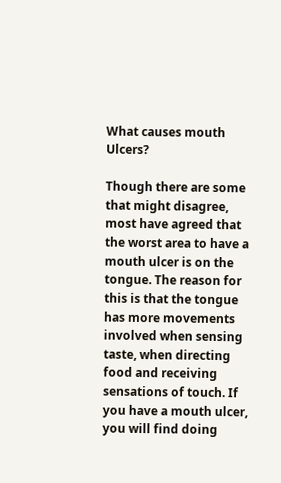What causes mouth Ulcers?

Though there are some that might disagree, most have agreed that the worst area to have a mouth ulcer is on the tongue. The reason for this is that the tongue has more movements involved when sensing taste, when directing food and receiving sensations of touch. If you have a mouth ulcer, you will find doing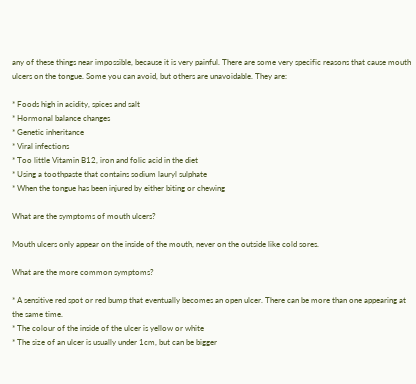any of these things near impossible, because it is very painful. There are some very specific reasons that cause mouth ulcers on the tongue. Some you can avoid, but others are unavoidable. They are:

* Foods high in acidity, spices and salt
* Hormonal balance changes
* Genetic inheritance
* Viral infections
* Too little Vitamin B12, iron and folic acid in the diet
* Using a toothpaste that contains sodium lauryl sulphate
* When the tongue has been injured by either biting or chewing

What are the symptoms of mouth ulcers?

Mouth ulcers only appear on the inside of the mouth, never on the outside like cold sores.

What are the more common symptoms?

* A sensitive red spot or red bump that eventually becomes an open ulcer. There can be more than one appearing at the same time.
* The colour of the inside of the ulcer is yellow or white
* The size of an ulcer is usually under 1cm, but can be bigger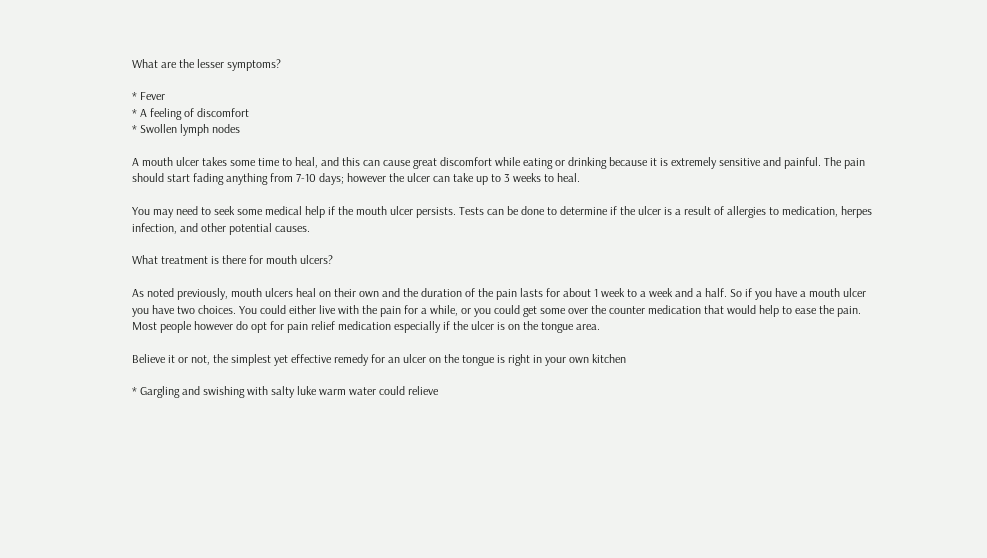What are the lesser symptoms?

* Fever
* A feeling of discomfort
* Swollen lymph nodes

A mouth ulcer takes some time to heal, and this can cause great discomfort while eating or drinking because it is extremely sensitive and painful. The pain should start fading anything from 7-10 days; however the ulcer can take up to 3 weeks to heal.

You may need to seek some medical help if the mouth ulcer persists. Tests can be done to determine if the ulcer is a result of allergies to medication, herpes infection, and other potential causes.

What treatment is there for mouth ulcers?

As noted previously, mouth ulcers heal on their own and the duration of the pain lasts for about 1 week to a week and a half. So if you have a mouth ulcer you have two choices. You could either live with the pain for a while, or you could get some over the counter medication that would help to ease the pain. Most people however do opt for pain relief medication especially if the ulcer is on the tongue area.

Believe it or not, the simplest yet effective remedy for an ulcer on the tongue is right in your own kitchen

* Gargling and swishing with salty luke warm water could relieve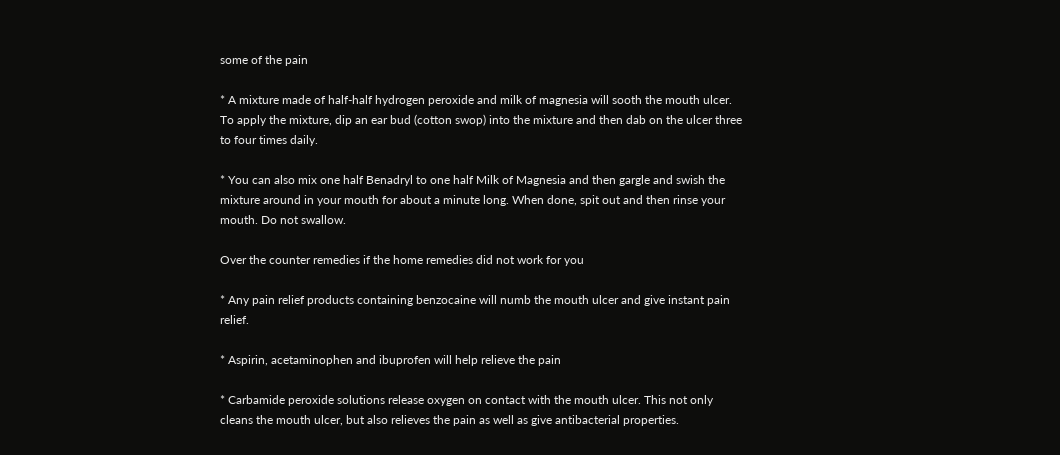some of the pain

* A mixture made of half-half hydrogen peroxide and milk of magnesia will sooth the mouth ulcer. To apply the mixture, dip an ear bud (cotton swop) into the mixture and then dab on the ulcer three to four times daily.

* You can also mix one half Benadryl to one half Milk of Magnesia and then gargle and swish the mixture around in your mouth for about a minute long. When done, spit out and then rinse your mouth. Do not swallow.

Over the counter remedies if the home remedies did not work for you

* Any pain relief products containing benzocaine will numb the mouth ulcer and give instant pain relief.

* Aspirin, acetaminophen and ibuprofen will help relieve the pain

* Carbamide peroxide solutions release oxygen on contact with the mouth ulcer. This not only cleans the mouth ulcer, but also relieves the pain as well as give antibacterial properties.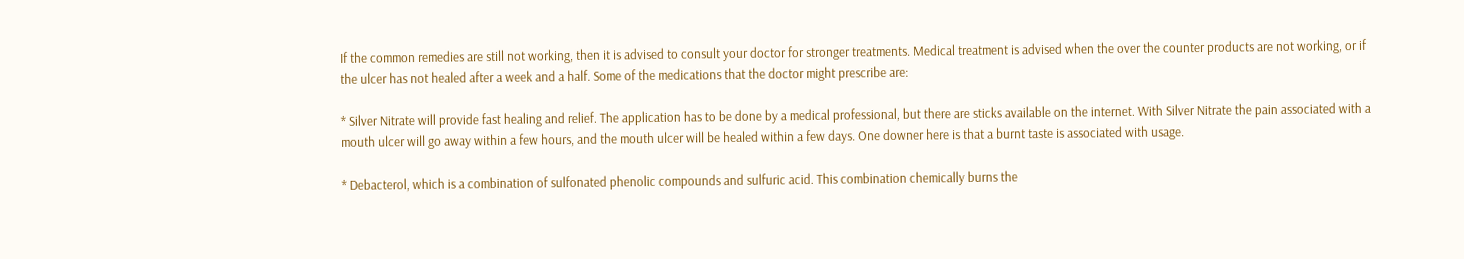If the common remedies are still not working, then it is advised to consult your doctor for stronger treatments. Medical treatment is advised when the over the counter products are not working, or if the ulcer has not healed after a week and a half. Some of the medications that the doctor might prescribe are:

* Silver Nitrate will provide fast healing and relief. The application has to be done by a medical professional, but there are sticks available on the internet. With Silver Nitrate the pain associated with a mouth ulcer will go away within a few hours, and the mouth ulcer will be healed within a few days. One downer here is that a burnt taste is associated with usage.

* Debacterol, which is a combination of sulfonated phenolic compounds and sulfuric acid. This combination chemically burns the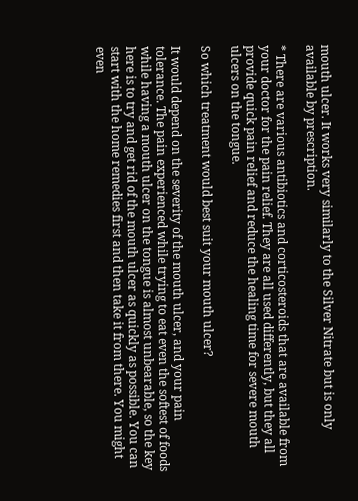mouth ulcer. It works very similarly to the Silver Nitrate but is only available by prescription.

* There are various antibiotics and corticosteroids that are available from your doctor for the pain relief. They are all used differently, but they all provide quick pain relief and reduce the healing time for severe mouth ulcers on the tongue.

So which treatment would best suit your mouth ulcer?

It would depend on the severity of the mouth ulcer, and your pain tolerance. The pain experienced while trying to eat even the softest of foods while having a mouth ulcer on the tongue is almost unbearable, so the key here is to try and get rid of the mouth ulcer as quickly as possible. You can start with the home remedies first and then take it from there. You might even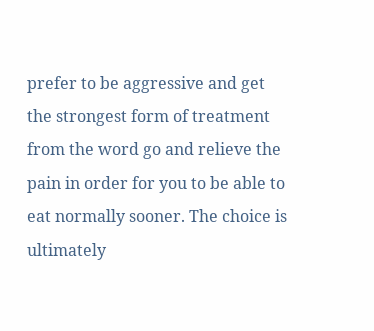prefer to be aggressive and get the strongest form of treatment from the word go and relieve the pain in order for you to be able to eat normally sooner. The choice is ultimately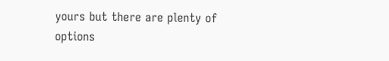yours but there are plenty of options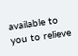available to you to relieve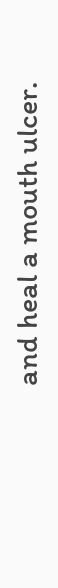and heal a mouth ulcer.